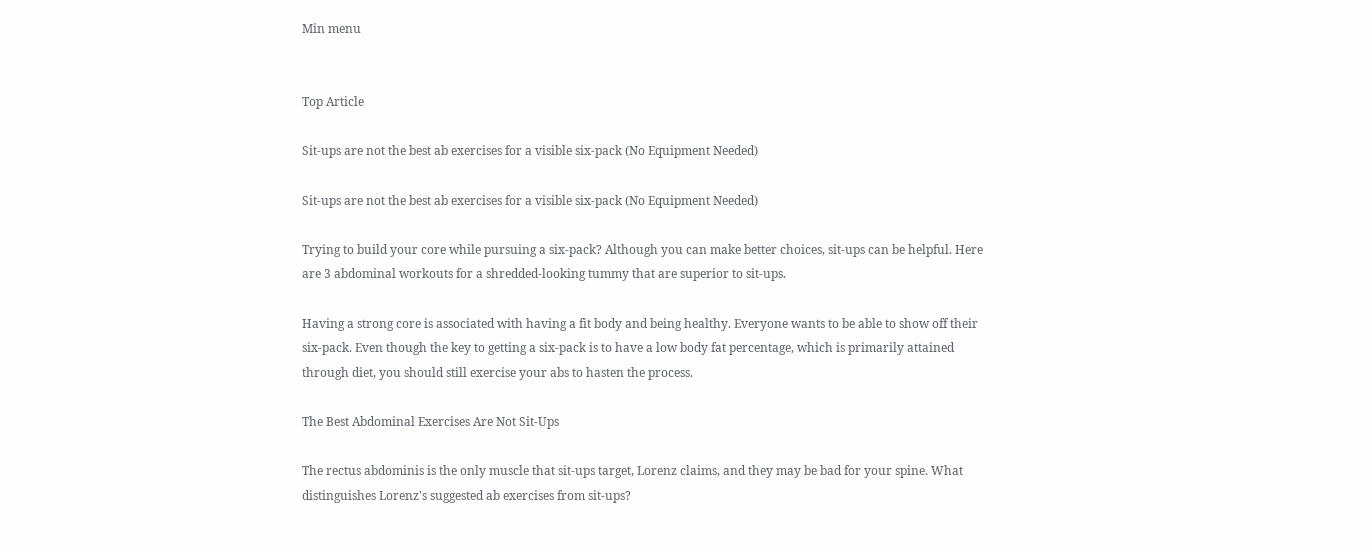Min menu


Top Article

Sit-ups are not the best ab exercises for a visible six-pack (No Equipment Needed)

Sit-ups are not the best ab exercises for a visible six-pack (No Equipment Needed)

Trying to build your core while pursuing a six-pack? Although you can make better choices, sit-ups can be helpful. Here are 3 abdominal workouts for a shredded-looking tummy that are superior to sit-ups.

Having a strong core is associated with having a fit body and being healthy. Everyone wants to be able to show off their six-pack. Even though the key to getting a six-pack is to have a low body fat percentage, which is primarily attained through diet, you should still exercise your abs to hasten the process.

The Best Abdominal Exercises Are Not Sit-Ups

The rectus abdominis is the only muscle that sit-ups target, Lorenz claims, and they may be bad for your spine. What distinguishes Lorenz's suggested ab exercises from sit-ups?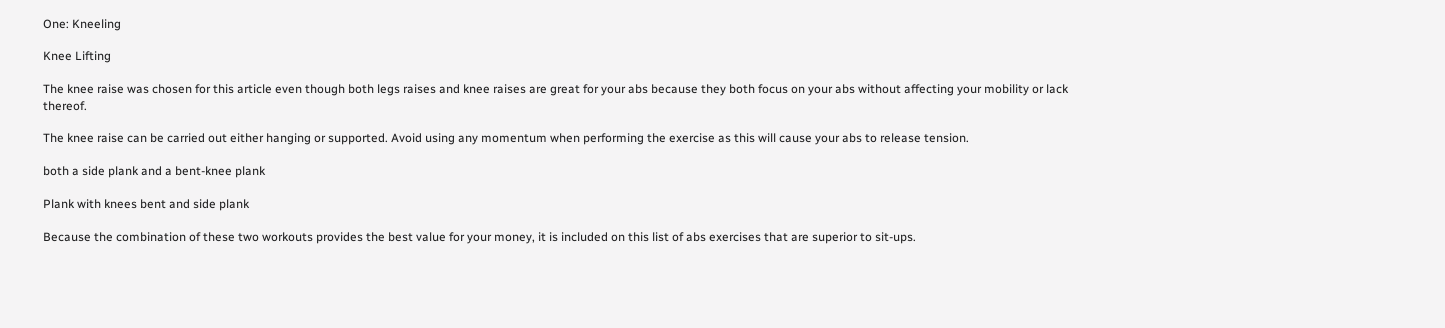One: Kneeling

Knee Lifting

The knee raise was chosen for this article even though both legs raises and knee raises are great for your abs because they both focus on your abs without affecting your mobility or lack thereof.

The knee raise can be carried out either hanging or supported. Avoid using any momentum when performing the exercise as this will cause your abs to release tension.

both a side plank and a bent-knee plank

Plank with knees bent and side plank

Because the combination of these two workouts provides the best value for your money, it is included on this list of abs exercises that are superior to sit-ups.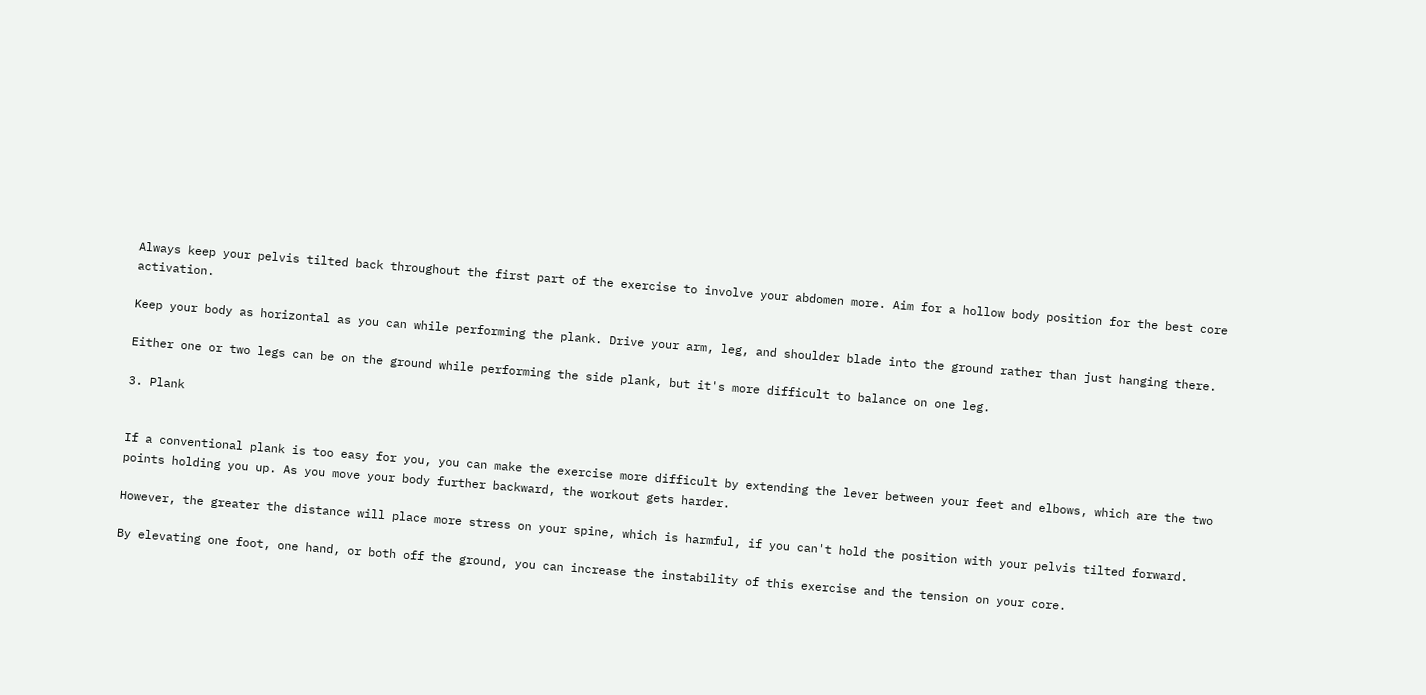Always keep your pelvis tilted back throughout the first part of the exercise to involve your abdomen more. Aim for a hollow body position for the best core activation.

Keep your body as horizontal as you can while performing the plank. Drive your arm, leg, and shoulder blade into the ground rather than just hanging there.

Either one or two legs can be on the ground while performing the side plank, but it's more difficult to balance on one leg.

3. Plank


If a conventional plank is too easy for you, you can make the exercise more difficult by extending the lever between your feet and elbows, which are the two points holding you up. As you move your body further backward, the workout gets harder.

However, the greater the distance will place more stress on your spine, which is harmful, if you can't hold the position with your pelvis tilted forward.

By elevating one foot, one hand, or both off the ground, you can increase the instability of this exercise and the tension on your core.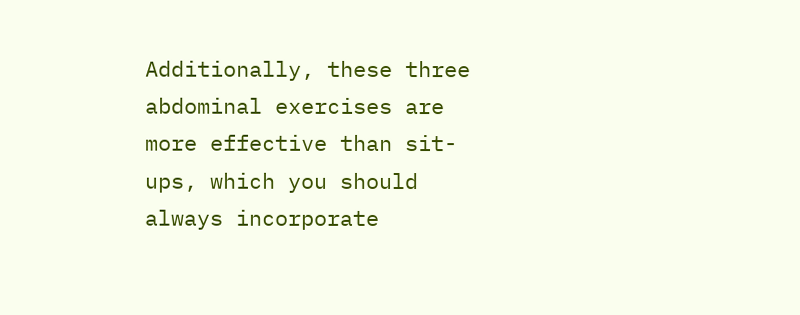Additionally, these three abdominal exercises are more effective than sit-ups, which you should always incorporate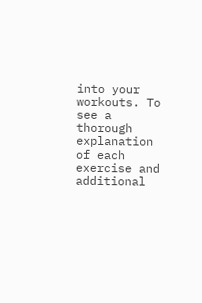into your workouts. To see a thorough explanation of each exercise and additional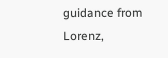guidance from Lorenz,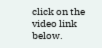click on the video link below.